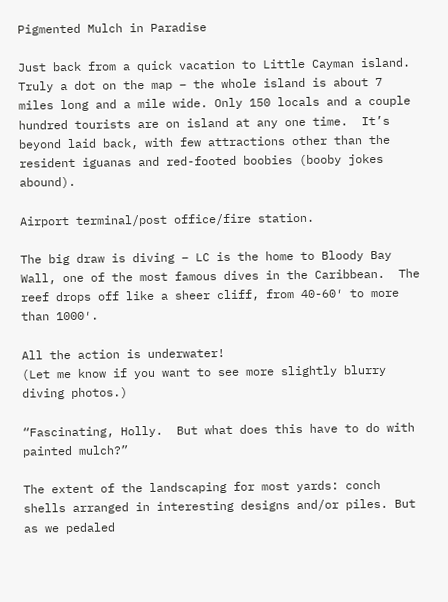Pigmented Mulch in Paradise

Just back from a quick vacation to Little Cayman island.  Truly a dot on the map – the whole island is about 7 miles long and a mile wide. Only 150 locals and a couple hundred tourists are on island at any one time.  It’s beyond laid back, with few attractions other than the resident iguanas and red-footed boobies (booby jokes abound).

Airport terminal/post office/fire station.

The big draw is diving – LC is the home to Bloody Bay Wall, one of the most famous dives in the Caribbean.  The reef drops off like a sheer cliff, from 40-60′ to more than 1000′.

All the action is underwater!
(Let me know if you want to see more slightly blurry diving photos.)

“Fascinating, Holly.  But what does this have to do with painted mulch?”

The extent of the landscaping for most yards: conch shells arranged in interesting designs and/or piles. But as we pedaled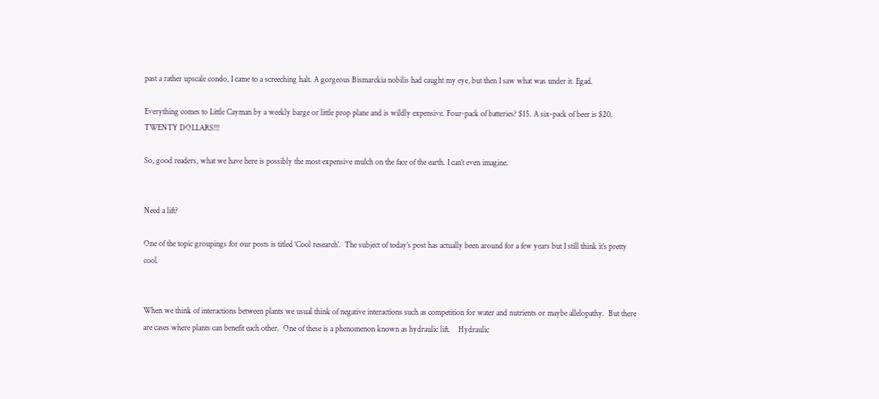past a rather upscale condo, I came to a screeching halt. A gorgeous Bismarckia nobilis had caught my eye, but then I saw what was under it. Egad.

Everything comes to Little Cayman by a weekly barge or little prop plane and is wildly expensive. Four-pack of batteries? $15. A six-pack of beer is $20. TWENTY DOLLARS!!!

So, good readers, what we have here is possibly the most expensive mulch on the face of the earth. I can’t even imagine.


Need a lift?

One of the topic groupings for our posts is titled ‘Cool research’.  The subject of today’s post has actually been around for a few years but I still think it’s pretty cool.


When we think of interactions between plants we usual think of negative interactions such as competition for water and nutrients or maybe allelopathy.  But there are cases where plants can benefit each other.  One of these is a phenomenon known as hydraulic lift.    Hydraulic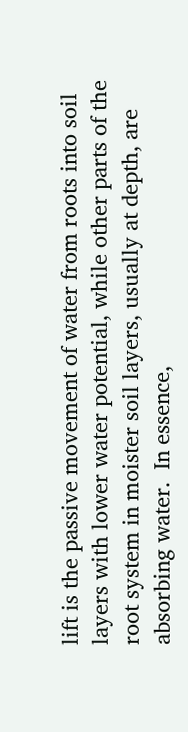lift is the passive movement of water from roots into soil layers with lower water potential, while other parts of the root system in moister soil layers, usually at depth, are absorbing water.  In essence,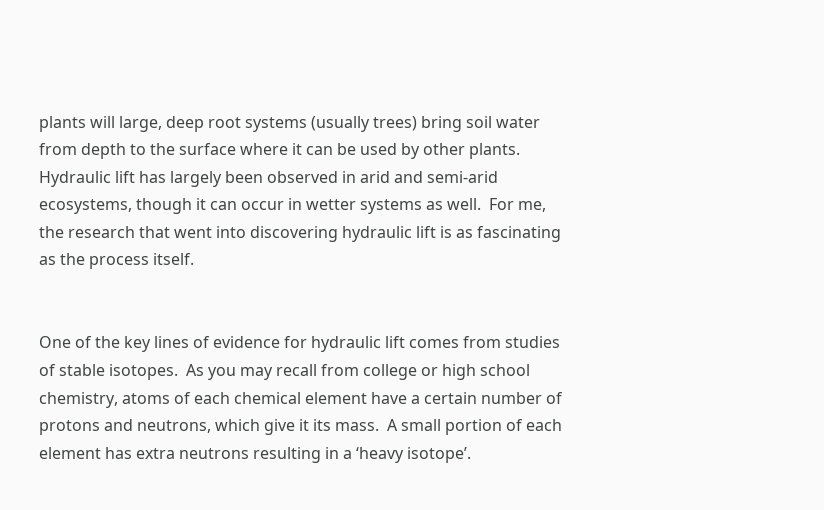plants will large, deep root systems (usually trees) bring soil water from depth to the surface where it can be used by other plants.  Hydraulic lift has largely been observed in arid and semi-arid ecosystems, though it can occur in wetter systems as well.  For me, the research that went into discovering hydraulic lift is as fascinating as the process itself.


One of the key lines of evidence for hydraulic lift comes from studies of stable isotopes.  As you may recall from college or high school chemistry, atoms of each chemical element have a certain number of protons and neutrons, which give it its mass.  A small portion of each element has extra neutrons resulting in a ‘heavy isotope’.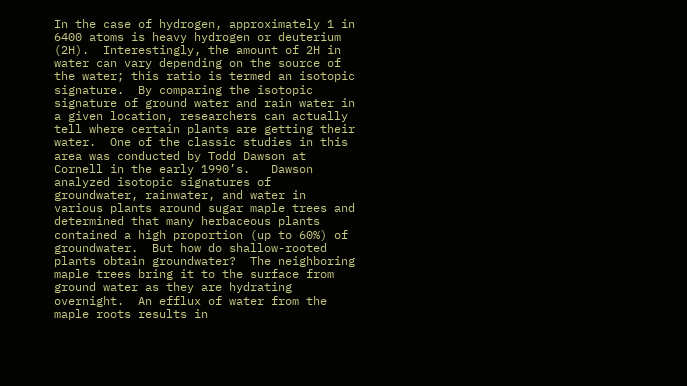In the case of hydrogen, approximately 1 in 6400 atoms is heavy hydrogen or deuterium (2H).  Interestingly, the amount of 2H in water can vary depending on the source of the water; this ratio is termed an isotopic signature.  By comparing the isotopic signature of ground water and rain water in a given location, researchers can actually tell where certain plants are getting their water.  One of the classic studies in this area was conducted by Todd Dawson at Cornell in the early 1990’s.   Dawson analyzed isotopic signatures of groundwater, rainwater, and water in various plants around sugar maple trees and determined that many herbaceous plants contained a high proportion (up to 60%) of groundwater.  But how do shallow-rooted plants obtain groundwater?  The neighboring maple trees bring it to the surface from ground water as they are hydrating overnight.  An efflux of water from the maple roots results in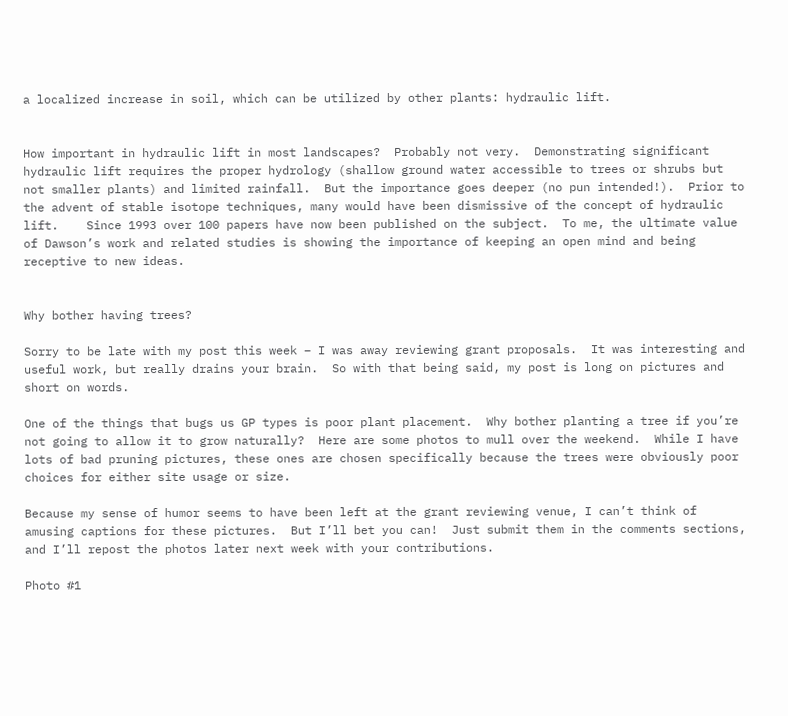a localized increase in soil, which can be utilized by other plants: hydraulic lift.


How important in hydraulic lift in most landscapes?  Probably not very.  Demonstrating significant hydraulic lift requires the proper hydrology (shallow ground water accessible to trees or shrubs but not smaller plants) and limited rainfall.  But the importance goes deeper (no pun intended!).  Prior to the advent of stable isotope techniques, many would have been dismissive of the concept of hydraulic lift.    Since 1993 over 100 papers have now been published on the subject.  To me, the ultimate value of Dawson’s work and related studies is showing the importance of keeping an open mind and being receptive to new ideas.


Why bother having trees?

Sorry to be late with my post this week – I was away reviewing grant proposals.  It was interesting and useful work, but really drains your brain.  So with that being said, my post is long on pictures and short on words.

One of the things that bugs us GP types is poor plant placement.  Why bother planting a tree if you’re not going to allow it to grow naturally?  Here are some photos to mull over the weekend.  While I have lots of bad pruning pictures, these ones are chosen specifically because the trees were obviously poor choices for either site usage or size.

Because my sense of humor seems to have been left at the grant reviewing venue, I can’t think of amusing captions for these pictures.  But I’ll bet you can!  Just submit them in the comments sections, and I’ll repost the photos later next week with your contributions.

Photo #1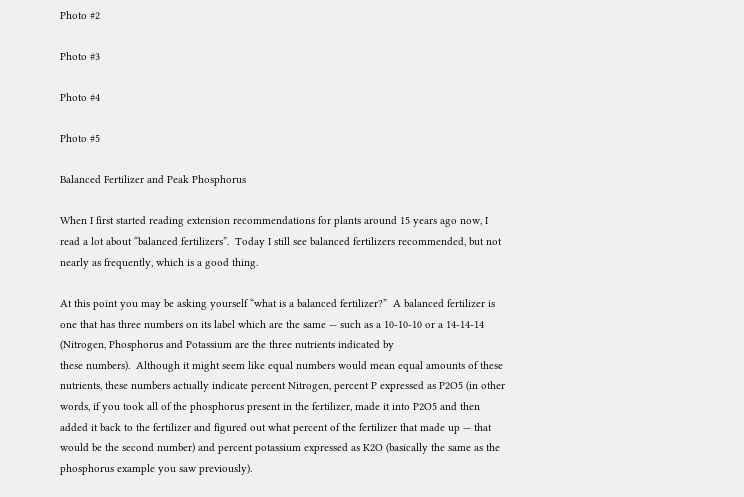Photo #2

Photo #3

Photo #4

Photo #5

Balanced Fertilizer and Peak Phosphorus

When I first started reading extension recommendations for plants around 15 years ago now, I read a lot about “balanced fertilizers”.  Today I still see balanced fertilizers recommended, but not nearly as frequently, which is a good thing.

At this point you may be asking yourself “what is a balanced fertilizer?”  A balanced fertilizer is one that has three numbers on its label which are the same — such as a 10-10-10 or a 14-14-14 (Nitrogen, Phosphorus and Potassium are the three nutrients indicated by
these numbers).  Although it might seem like equal numbers would mean equal amounts of these nutrients, these numbers actually indicate percent Nitrogen, percent P expressed as P2O5 (in other words, if you took all of the phosphorus present in the fertilizer, made it into P2O5 and then added it back to the fertilizer and figured out what percent of the fertilizer that made up — that would be the second number) and percent potassium expressed as K2O (basically the same as the phosphorus example you saw previously).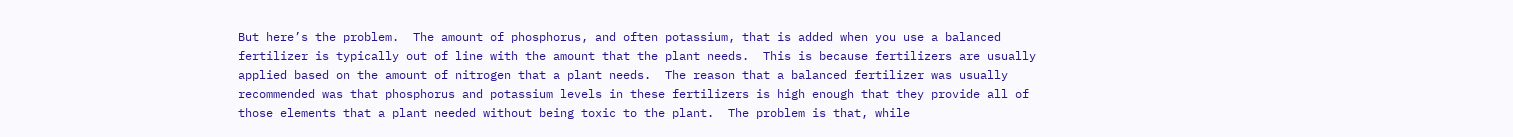But here’s the problem.  The amount of phosphorus, and often potassium, that is added when you use a balanced fertilizer is typically out of line with the amount that the plant needs.  This is because fertilizers are usually applied based on the amount of nitrogen that a plant needs.  The reason that a balanced fertilizer was usually recommended was that phosphorus and potassium levels in these fertilizers is high enough that they provide all of those elements that a plant needed without being toxic to the plant.  The problem is that, while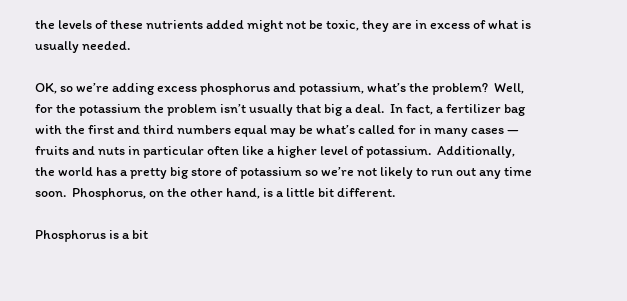the levels of these nutrients added might not be toxic, they are in excess of what is usually needed.

OK, so we’re adding excess phosphorus and potassium, what’s the problem?  Well, for the potassium the problem isn’t usually that big a deal.  In fact, a fertilizer bag with the first and third numbers equal may be what’s called for in many cases — fruits and nuts in particular often like a higher level of potassium.  Additionally, the world has a pretty big store of potassium so we’re not likely to run out any time soon.  Phosphorus, on the other hand, is a little bit different.

Phosphorus is a bit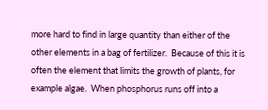more hard to find in large quantity than either of the other elements in a bag of fertilizer.  Because of this it is often the element that limits the growth of plants, for example algae.  When phosphorus runs off into a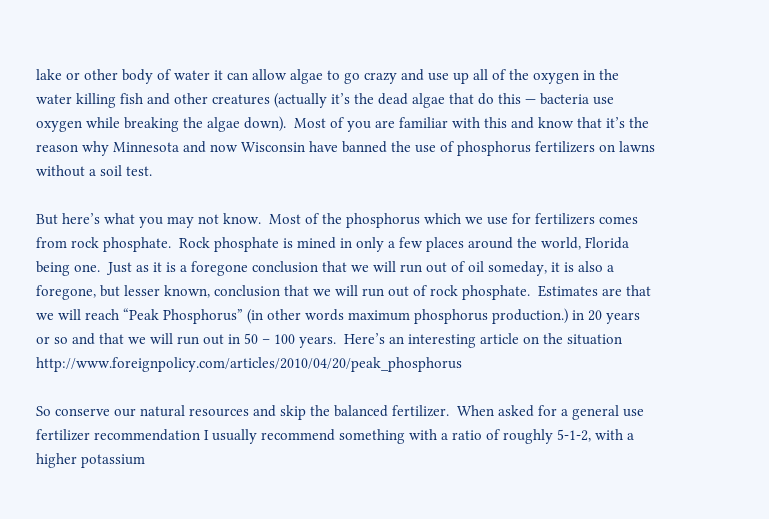lake or other body of water it can allow algae to go crazy and use up all of the oxygen in the water killing fish and other creatures (actually it’s the dead algae that do this — bacteria use oxygen while breaking the algae down).  Most of you are familiar with this and know that it’s the reason why Minnesota and now Wisconsin have banned the use of phosphorus fertilizers on lawns without a soil test.

But here’s what you may not know.  Most of the phosphorus which we use for fertilizers comes from rock phosphate.  Rock phosphate is mined in only a few places around the world, Florida being one.  Just as it is a foregone conclusion that we will run out of oil someday, it is also a foregone, but lesser known, conclusion that we will run out of rock phosphate.  Estimates are that we will reach “Peak Phosphorus” (in other words maximum phosphorus production.) in 20 years or so and that we will run out in 50 – 100 years.  Here’s an interesting article on the situation  http://www.foreignpolicy.com/articles/2010/04/20/peak_phosphorus

So conserve our natural resources and skip the balanced fertilizer.  When asked for a general use fertilizer recommendation I usually recommend something with a ratio of roughly 5-1-2, with a higher potassium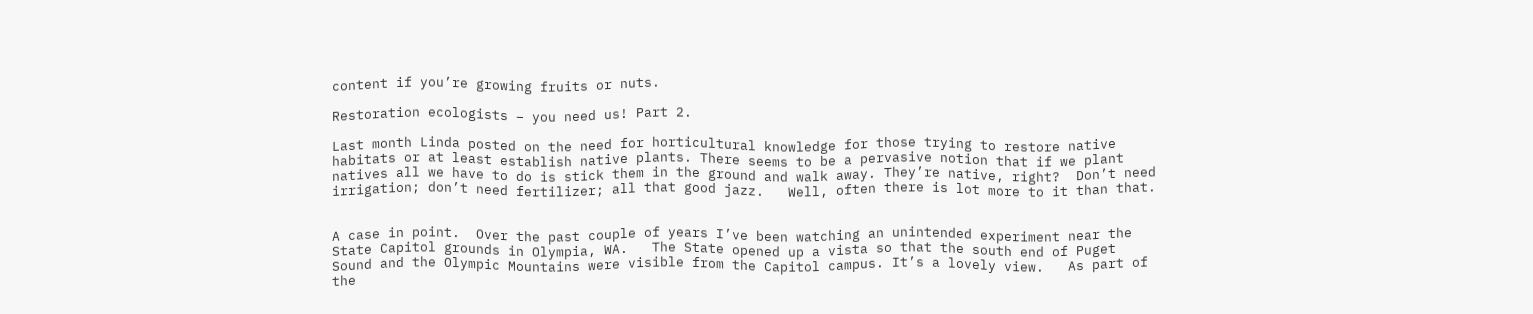content if you’re growing fruits or nuts.

Restoration ecologists – you need us! Part 2.

Last month Linda posted on the need for horticultural knowledge for those trying to restore native habitats or at least establish native plants. There seems to be a pervasive notion that if we plant natives all we have to do is stick them in the ground and walk away. They’re native, right?  Don’t need irrigation; don’t need fertilizer; all that good jazz.   Well, often there is lot more to it than that.


A case in point.  Over the past couple of years I’ve been watching an unintended experiment near the State Capitol grounds in Olympia, WA.   The State opened up a vista so that the south end of Puget Sound and the Olympic Mountains were visible from the Capitol campus. It’s a lovely view.   As part of the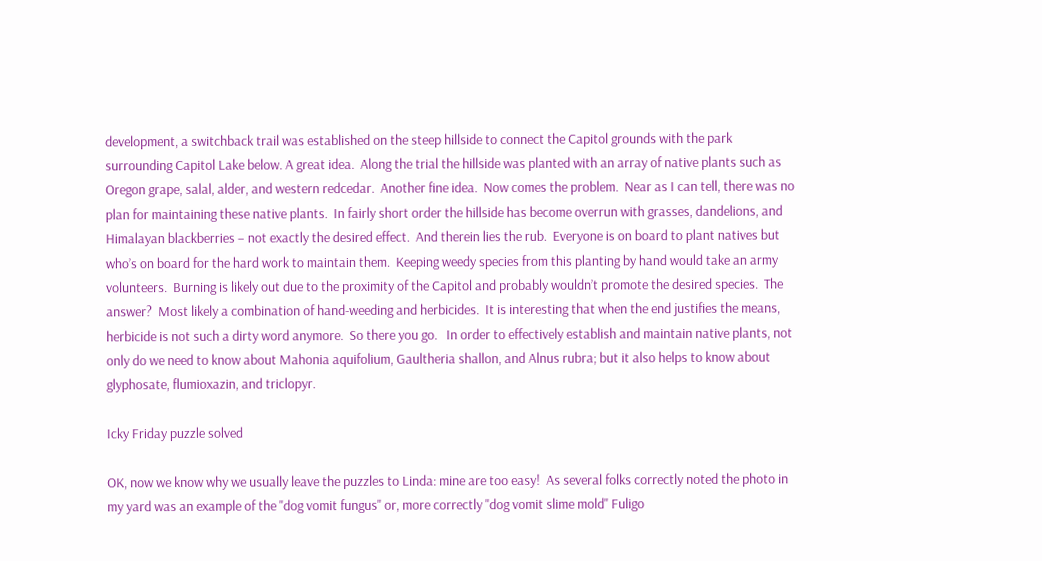development, a switchback trail was established on the steep hillside to connect the Capitol grounds with the park surrounding Capitol Lake below. A great idea.  Along the trial the hillside was planted with an array of native plants such as Oregon grape, salal, alder, and western redcedar.  Another fine idea.  Now comes the problem.  Near as I can tell, there was no plan for maintaining these native plants.  In fairly short order the hillside has become overrun with grasses, dandelions, and Himalayan blackberries – not exactly the desired effect.  And therein lies the rub.  Everyone is on board to plant natives but who’s on board for the hard work to maintain them.  Keeping weedy species from this planting by hand would take an army volunteers.  Burning is likely out due to the proximity of the Capitol and probably wouldn’t promote the desired species.  The answer?  Most likely a combination of hand-weeding and herbicides.  It is interesting that when the end justifies the means, herbicide is not such a dirty word anymore.  So there you go.   In order to effectively establish and maintain native plants, not only do we need to know about Mahonia aquifolium, Gaultheria shallon, and Alnus rubra; but it also helps to know about glyphosate, flumioxazin, and triclopyr.

Icky Friday puzzle solved

OK, now we know why we usually leave the puzzles to Linda: mine are too easy!  As several folks correctly noted the photo in my yard was an example of the "dog vomit fungus" or, more correctly "dog vomit slime mold" Fuligo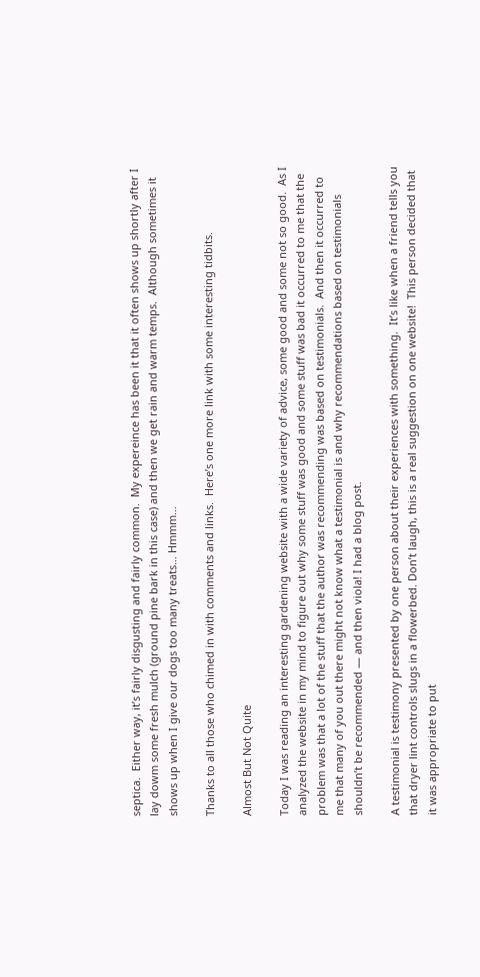septica.  Either way, it’s fairly disgusting and fairly common.  My expereince has been it that it often shows up shortly after I lay dowm some fresh mulch (ground pine bark in this case) and then we get rain and warm temps.  Although sometimes it shows up when I give our dogs too many treats… Hmmm…

Thanks to all those who chimed in with comments and links.  Here’s one more link with some interesting tidbits.

Almost But Not Quite

Today I was reading an interesting gardening website with a wide variety of advice, some good and some not so good.  As I analyzed the website in my mind to figure out why some stuff was good and some stuff was bad it occurred to me that the problem was that a lot of the stuff that the author was recommending was based on testimonials.  And then it occurred to me that many of you out there might not know what a testimonial is and why recommendations based on testimonials shouldn’t be recommended — and then viola! I had a blog post.

A testimonial is testimony presented by one person about their experiences with something.  It’s like when a friend tells you that dryer lint controls slugs in a flowerbed. Don’t laugh, this is a real suggestion on one website!  This person decided that it was appropriate to put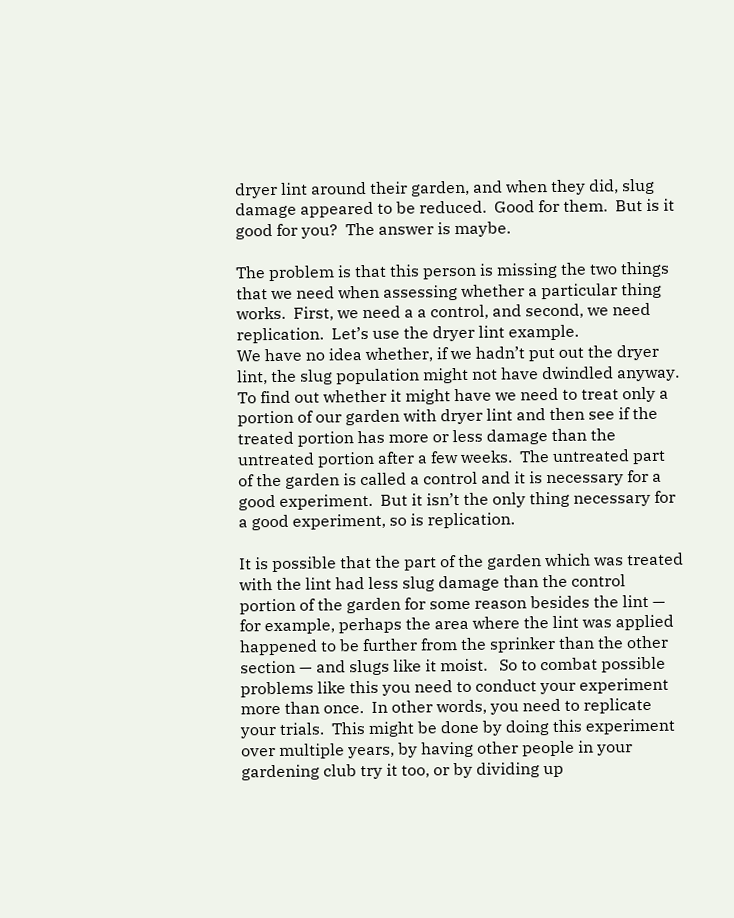dryer lint around their garden, and when they did, slug damage appeared to be reduced.  Good for them.  But is it good for you?  The answer is maybe.

The problem is that this person is missing the two things that we need when assessing whether a particular thing works.  First, we need a a control, and second, we need replication.  Let’s use the dryer lint example.
We have no idea whether, if we hadn’t put out the dryer lint, the slug population might not have dwindled anyway.  To find out whether it might have we need to treat only a portion of our garden with dryer lint and then see if the treated portion has more or less damage than the untreated portion after a few weeks.  The untreated part of the garden is called a control and it is necessary for a good experiment.  But it isn’t the only thing necessary for a good experiment, so is replication.

It is possible that the part of the garden which was treated with the lint had less slug damage than the control portion of the garden for some reason besides the lint — for example, perhaps the area where the lint was applied happened to be further from the sprinker than the other section — and slugs like it moist.   So to combat possible problems like this you need to conduct your experiment more than once.  In other words, you need to replicate your trials.  This might be done by doing this experiment over multiple years, by having other people in your gardening club try it too, or by dividing up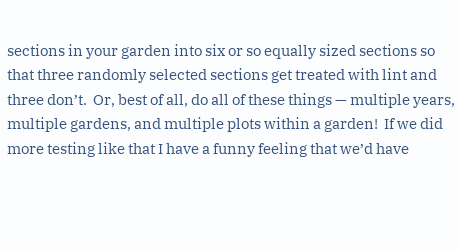sections in your garden into six or so equally sized sections so that three randomly selected sections get treated with lint and three don’t.  Or, best of all, do all of these things — multiple years, multiple gardens, and multiple plots within a garden!  If we did more testing like that I have a funny feeling that we’d have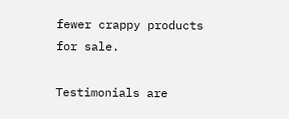fewer crappy products for sale.

Testimonials are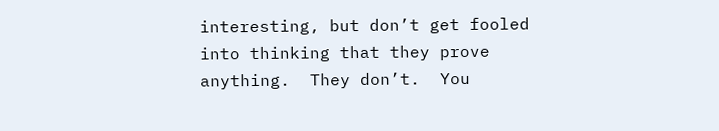interesting, but don’t get fooled into thinking that they prove anything.  They don’t.  You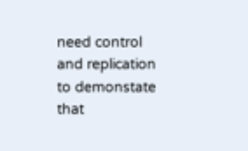need control and replication to demonstate that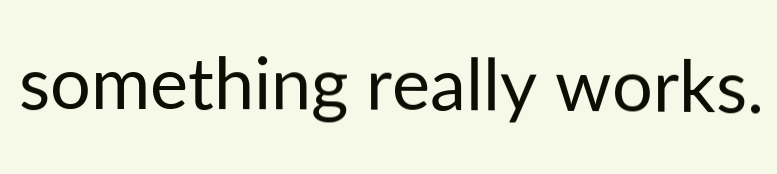something really works.